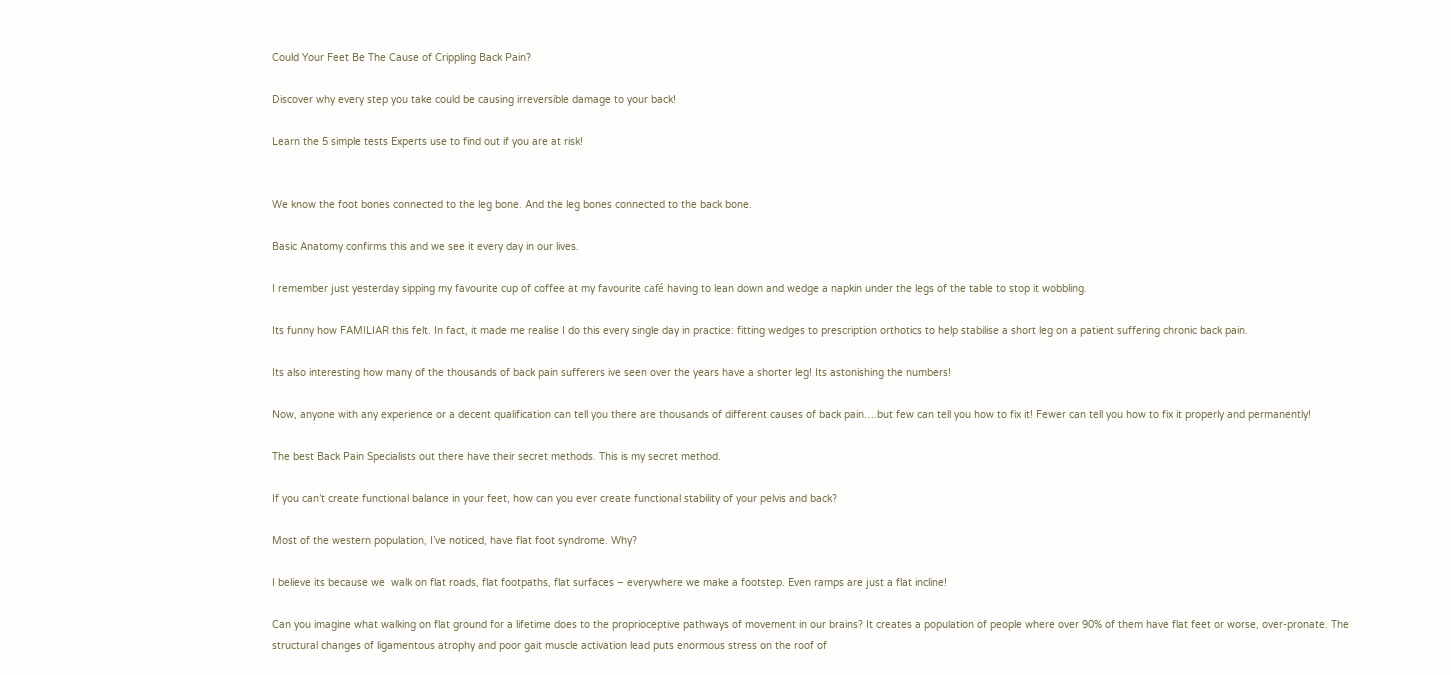Could Your Feet Be The Cause of Crippling Back Pain?

Discover why every step you take could be causing irreversible damage to your back!

Learn the 5 simple tests Experts use to find out if you are at risk!


We know the foot bones connected to the leg bone. And the leg bones connected to the back bone.

Basic Anatomy confirms this and we see it every day in our lives.

I remember just yesterday sipping my favourite cup of coffee at my favourite café having to lean down and wedge a napkin under the legs of the table to stop it wobbling.

Its funny how FAMILIAR this felt. In fact, it made me realise I do this every single day in practice: fitting wedges to prescription orthotics to help stabilise a short leg on a patient suffering chronic back pain.

Its also interesting how many of the thousands of back pain sufferers ive seen over the years have a shorter leg! Its astonishing the numbers!

Now, anyone with any experience or a decent qualification can tell you there are thousands of different causes of back pain….but few can tell you how to fix it! Fewer can tell you how to fix it properly and permanently!

The best Back Pain Specialists out there have their secret methods. This is my secret method.

If you can’t create functional balance in your feet, how can you ever create functional stability of your pelvis and back?

Most of the western population, I’ve noticed, have flat foot syndrome. Why?

I believe its because we  walk on flat roads, flat footpaths, flat surfaces – everywhere we make a footstep. Even ramps are just a flat incline!

Can you imagine what walking on flat ground for a lifetime does to the proprioceptive pathways of movement in our brains? It creates a population of people where over 90% of them have flat feet or worse, over-pronate. The structural changes of ligamentous atrophy and poor gait muscle activation lead puts enormous stress on the roof of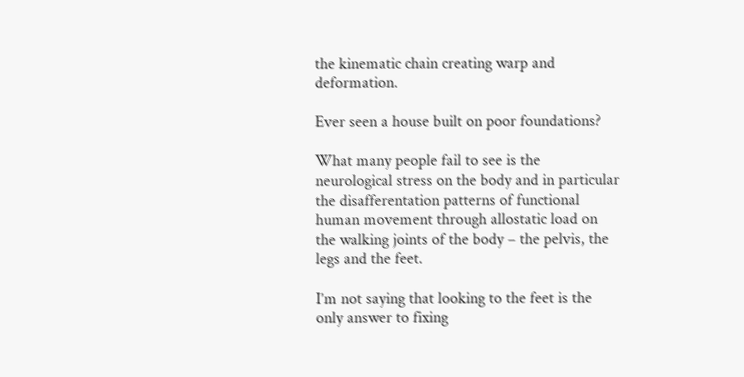the kinematic chain creating warp and deformation.

Ever seen a house built on poor foundations?

What many people fail to see is the neurological stress on the body and in particular the disafferentation patterns of functional human movement through allostatic load on the walking joints of the body – the pelvis, the legs and the feet.

I’m not saying that looking to the feet is the only answer to fixing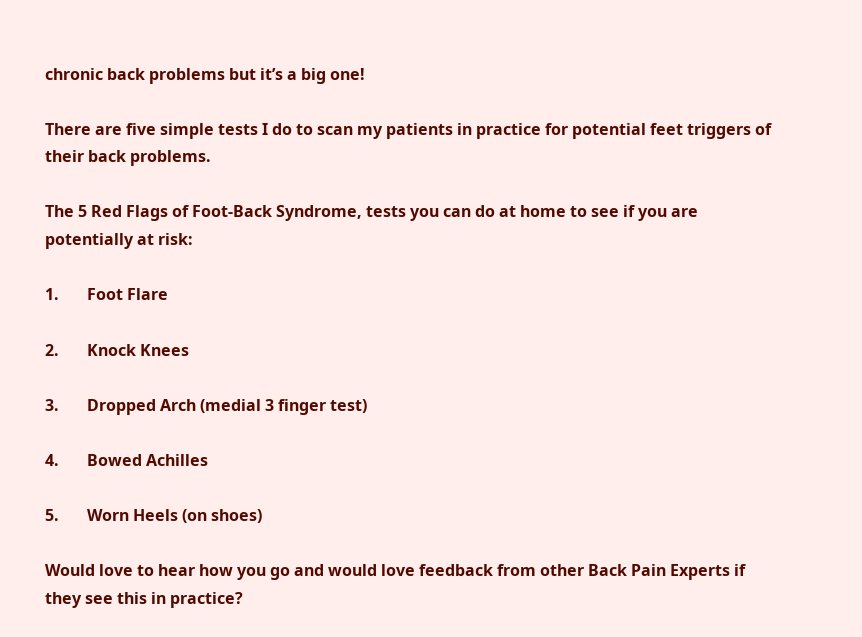chronic back problems but it’s a big one!

There are five simple tests I do to scan my patients in practice for potential feet triggers of their back problems.

The 5 Red Flags of Foot-Back Syndrome, tests you can do at home to see if you are potentially at risk:

1.       Foot Flare

2.       Knock Knees

3.       Dropped Arch (medial 3 finger test)

4.       Bowed Achilles

5.       Worn Heels (on shoes)

Would love to hear how you go and would love feedback from other Back Pain Experts if they see this in practice?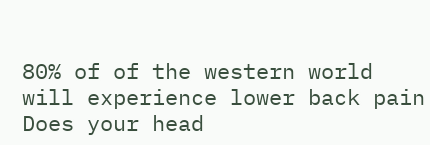80% of of the western world will experience lower back pain
Does your head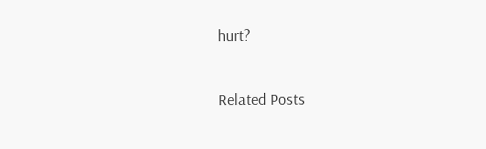hurt?

Related Posts